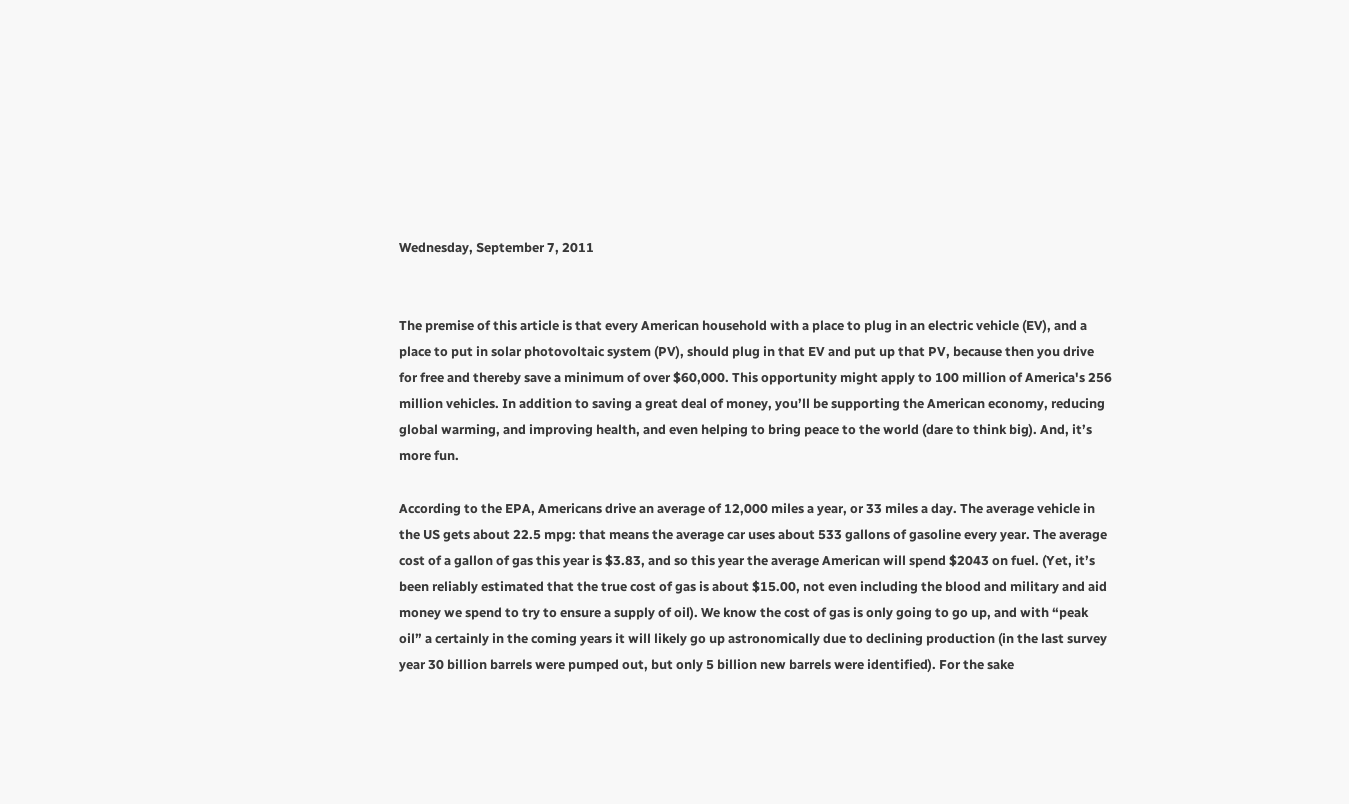Wednesday, September 7, 2011


The premise of this article is that every American household with a place to plug in an electric vehicle (EV), and a place to put in solar photovoltaic system (PV), should plug in that EV and put up that PV, because then you drive for free and thereby save a minimum of over $60,000. This opportunity might apply to 100 million of America's 256 million vehicles. In addition to saving a great deal of money, you’ll be supporting the American economy, reducing global warming, and improving health, and even helping to bring peace to the world (dare to think big). And, it’s more fun.

According to the EPA, Americans drive an average of 12,000 miles a year, or 33 miles a day. The average vehicle in the US gets about 22.5 mpg: that means the average car uses about 533 gallons of gasoline every year. The average cost of a gallon of gas this year is $3.83, and so this year the average American will spend $2043 on fuel. (Yet, it’s been reliably estimated that the true cost of gas is about $15.00, not even including the blood and military and aid money we spend to try to ensure a supply of oil). We know the cost of gas is only going to go up, and with “peak oil” a certainly in the coming years it will likely go up astronomically due to declining production (in the last survey year 30 billion barrels were pumped out, but only 5 billion new barrels were identified). For the sake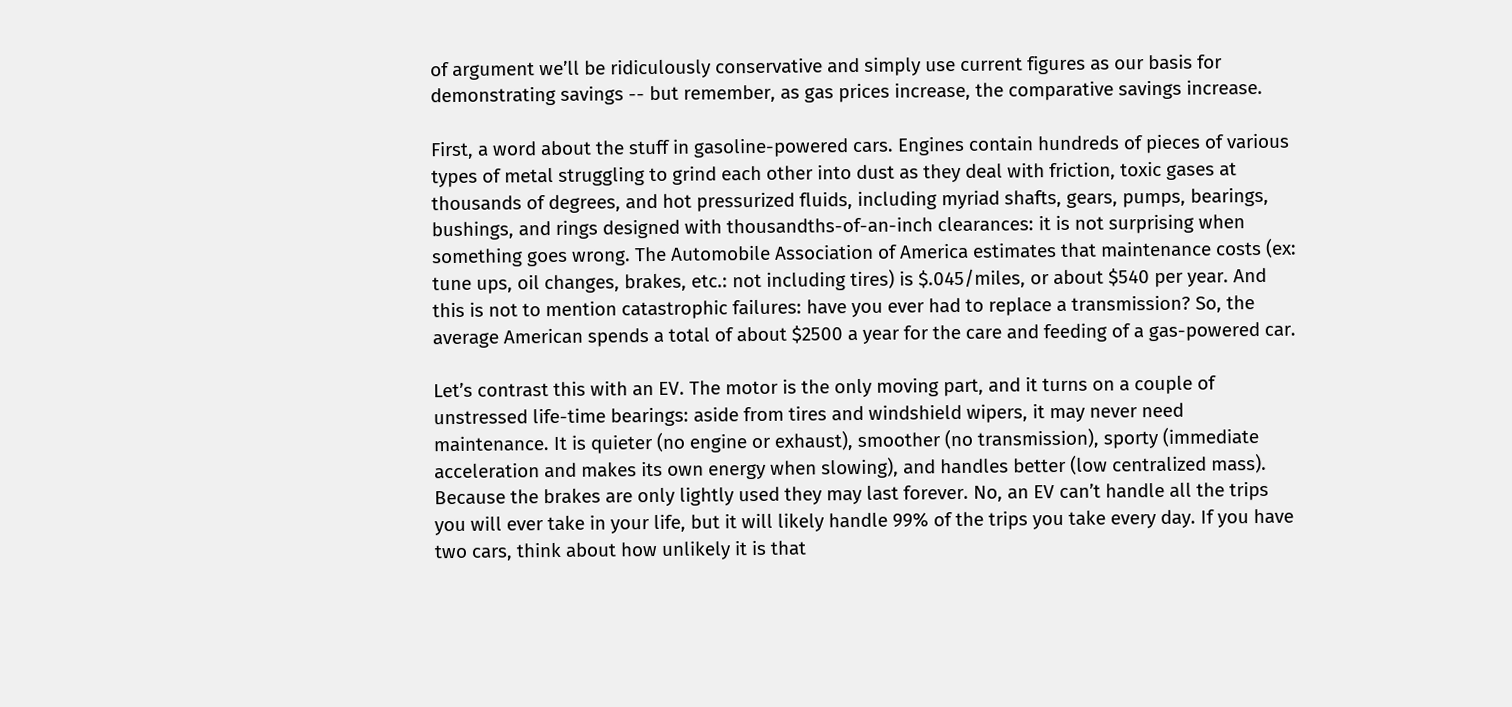of argument we’ll be ridiculously conservative and simply use current figures as our basis for demonstrating savings -- but remember, as gas prices increase, the comparative savings increase.

First, a word about the stuff in gasoline-powered cars. Engines contain hundreds of pieces of various types of metal struggling to grind each other into dust as they deal with friction, toxic gases at thousands of degrees, and hot pressurized fluids, including myriad shafts, gears, pumps, bearings, bushings, and rings designed with thousandths-of-an-inch clearances: it is not surprising when something goes wrong. The Automobile Association of America estimates that maintenance costs (ex: tune ups, oil changes, brakes, etc.: not including tires) is $.045/miles, or about $540 per year. And this is not to mention catastrophic failures: have you ever had to replace a transmission? So, the average American spends a total of about $2500 a year for the care and feeding of a gas-powered car.

Let’s contrast this with an EV. The motor is the only moving part, and it turns on a couple of unstressed life-time bearings: aside from tires and windshield wipers, it may never need maintenance. It is quieter (no engine or exhaust), smoother (no transmission), sporty (immediate acceleration and makes its own energy when slowing), and handles better (low centralized mass). Because the brakes are only lightly used they may last forever. No, an EV can’t handle all the trips you will ever take in your life, but it will likely handle 99% of the trips you take every day. If you have two cars, think about how unlikely it is that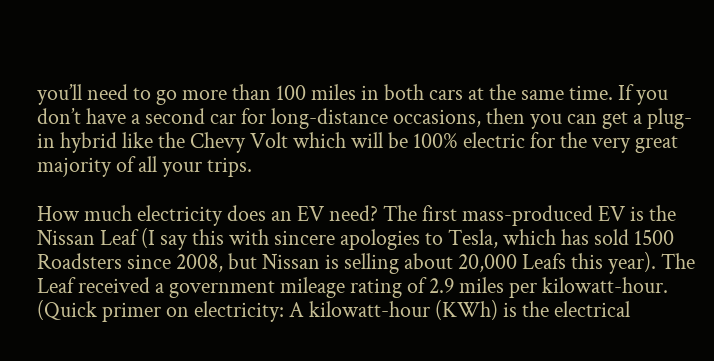you’ll need to go more than 100 miles in both cars at the same time. If you don’t have a second car for long-distance occasions, then you can get a plug-in hybrid like the Chevy Volt which will be 100% electric for the very great majority of all your trips.

How much electricity does an EV need? The first mass-produced EV is the Nissan Leaf (I say this with sincere apologies to Tesla, which has sold 1500 Roadsters since 2008, but Nissan is selling about 20,000 Leafs this year). The Leaf received a government mileage rating of 2.9 miles per kilowatt-hour. (Quick primer on electricity: A kilowatt-hour (KWh) is the electrical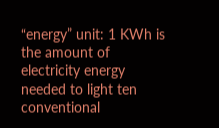“energy” unit: 1 KWh is the amount of electricity energy needed to light ten conventional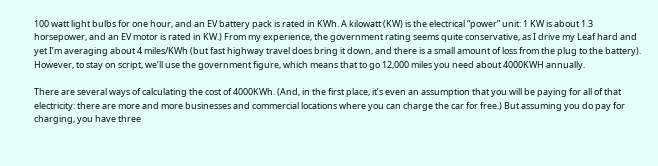100 watt light bulbs for one hour, and an EV battery pack is rated in KWh. A kilowatt (KW) is the electrical “power” unit: 1 KW is about 1.3 horsepower, and an EV motor is rated in KW.) From my experience, the government rating seems quite conservative, as I drive my Leaf hard and yet I’m averaging about 4 miles/KWh (but fast highway travel does bring it down, and there is a small amount of loss from the plug to the battery). However, to stay on script, we’ll use the government figure, which means that to go 12,000 miles you need about 4000KWH annually.

There are several ways of calculating the cost of 4000KWh. (And, in the first place, it’s even an assumption that you will be paying for all of that electricity: there are more and more businesses and commercial locations where you can charge the car for free.) But assuming you do pay for charging, you have three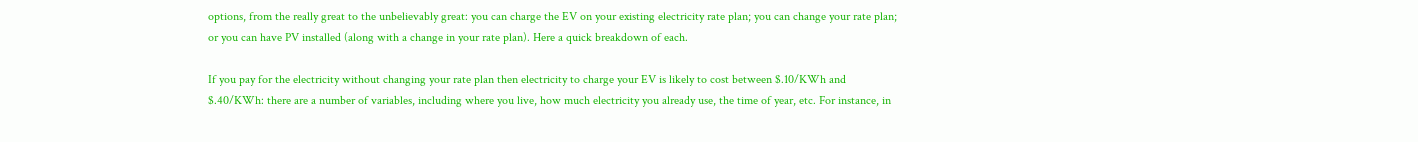options, from the really great to the unbelievably great: you can charge the EV on your existing electricity rate plan; you can change your rate plan; or you can have PV installed (along with a change in your rate plan). Here a quick breakdown of each.

If you pay for the electricity without changing your rate plan then electricity to charge your EV is likely to cost between $.10/KWh and $.40/KWh: there are a number of variables, including where you live, how much electricity you already use, the time of year, etc. For instance, in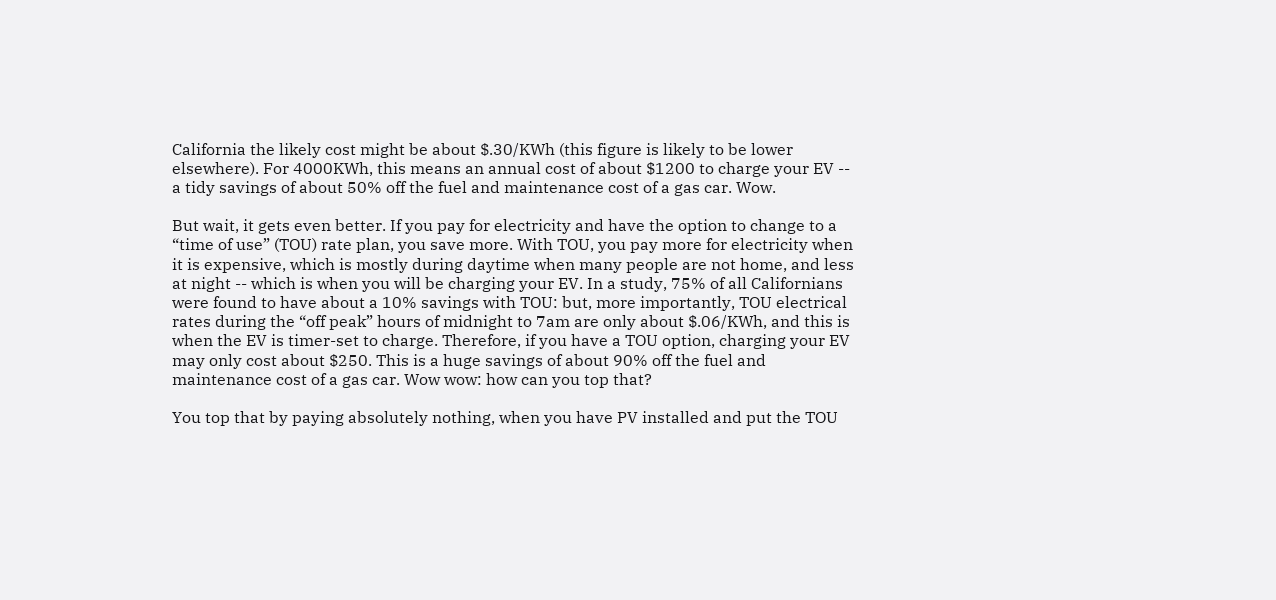California the likely cost might be about $.30/KWh (this figure is likely to be lower elsewhere). For 4000KWh, this means an annual cost of about $1200 to charge your EV -- a tidy savings of about 50% off the fuel and maintenance cost of a gas car. Wow.

But wait, it gets even better. If you pay for electricity and have the option to change to a “time of use” (TOU) rate plan, you save more. With TOU, you pay more for electricity when it is expensive, which is mostly during daytime when many people are not home, and less at night -- which is when you will be charging your EV. In a study, 75% of all Californians were found to have about a 10% savings with TOU: but, more importantly, TOU electrical rates during the “off peak” hours of midnight to 7am are only about $.06/KWh, and this is when the EV is timer-set to charge. Therefore, if you have a TOU option, charging your EV may only cost about $250. This is a huge savings of about 90% off the fuel and maintenance cost of a gas car. Wow wow: how can you top that?

You top that by paying absolutely nothing, when you have PV installed and put the TOU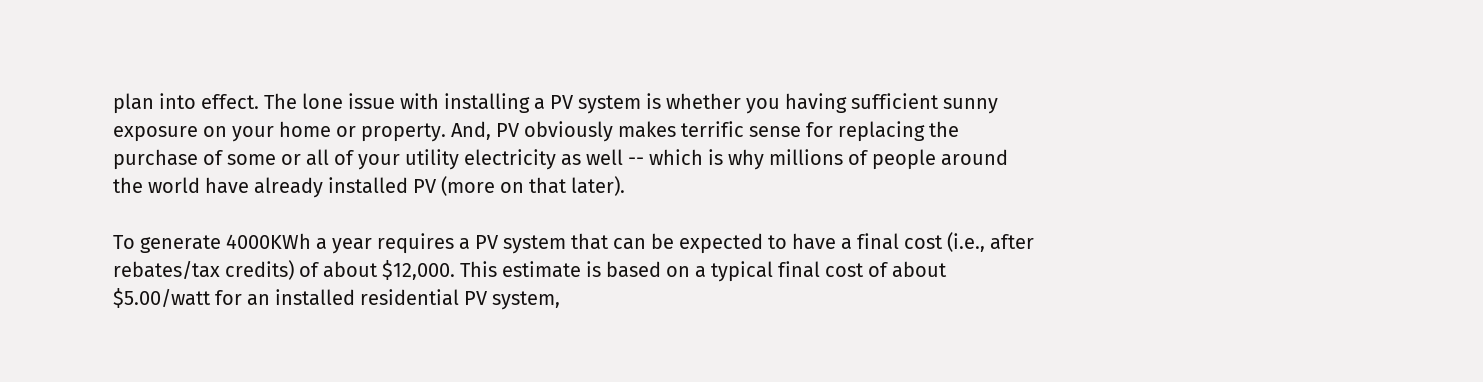plan into effect. The lone issue with installing a PV system is whether you having sufficient sunny exposure on your home or property. And, PV obviously makes terrific sense for replacing the purchase of some or all of your utility electricity as well -- which is why millions of people around the world have already installed PV (more on that later).

To generate 4000KWh a year requires a PV system that can be expected to have a final cost (i.e., after rebates/tax credits) of about $12,000. This estimate is based on a typical final cost of about $5.00/watt for an installed residential PV system,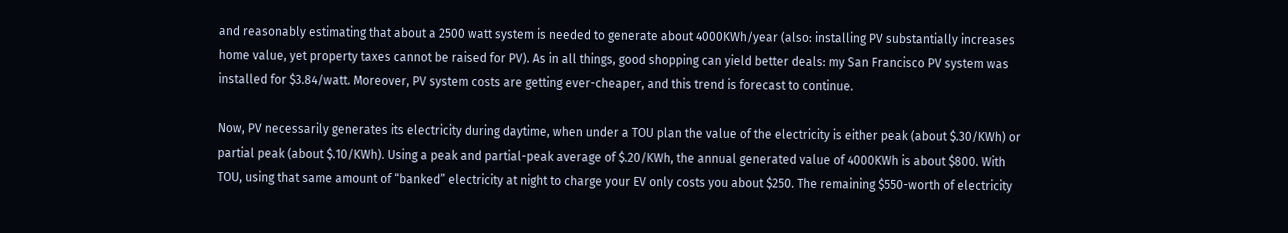and reasonably estimating that about a 2500 watt system is needed to generate about 4000KWh/year (also: installing PV substantially increases home value, yet property taxes cannot be raised for PV). As in all things, good shopping can yield better deals: my San Francisco PV system was installed for $3.84/watt. Moreover, PV system costs are getting ever-cheaper, and this trend is forecast to continue.

Now, PV necessarily generates its electricity during daytime, when under a TOU plan the value of the electricity is either peak (about $.30/KWh) or partial peak (about $.10/KWh). Using a peak and partial-peak average of $.20/KWh, the annual generated value of 4000KWh is about $800. With TOU, using that same amount of “banked” electricity at night to charge your EV only costs you about $250. The remaining $550-worth of electricity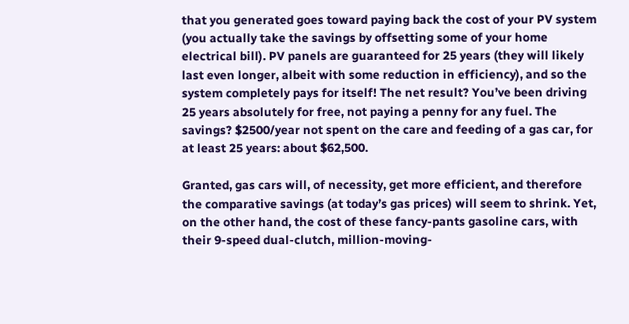that you generated goes toward paying back the cost of your PV system (you actually take the savings by offsetting some of your home electrical bill). PV panels are guaranteed for 25 years (they will likely last even longer, albeit with some reduction in efficiency), and so the system completely pays for itself! The net result? You’ve been driving 25 years absolutely for free, not paying a penny for any fuel. The savings? $2500/year not spent on the care and feeding of a gas car, for at least 25 years: about $62,500.

Granted, gas cars will, of necessity, get more efficient, and therefore the comparative savings (at today’s gas prices) will seem to shrink. Yet, on the other hand, the cost of these fancy-pants gasoline cars, with their 9-speed dual-clutch, million-moving-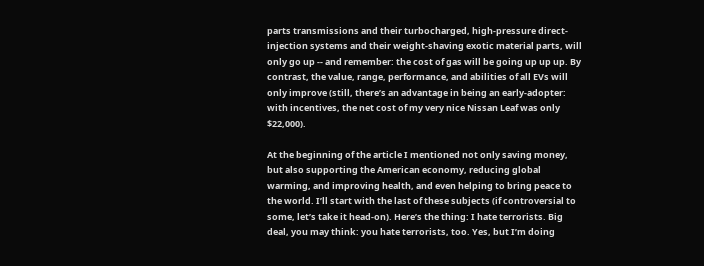parts transmissions and their turbocharged, high-pressure direct-injection systems and their weight-shaving exotic material parts, will only go up -- and remember: the cost of gas will be going up up up. By contrast, the value, range, performance, and abilities of all EVs will only improve (still, there’s an advantage in being an early-adopter: with incentives, the net cost of my very nice Nissan Leaf was only $22,000).

At the beginning of the article I mentioned not only saving money, but also supporting the American economy, reducing global warming, and improving health, and even helping to bring peace to the world. I’ll start with the last of these subjects (if controversial to some, let’s take it head-on). Here’s the thing: I hate terrorists. Big deal, you may think: you hate terrorists, too. Yes, but I’m doing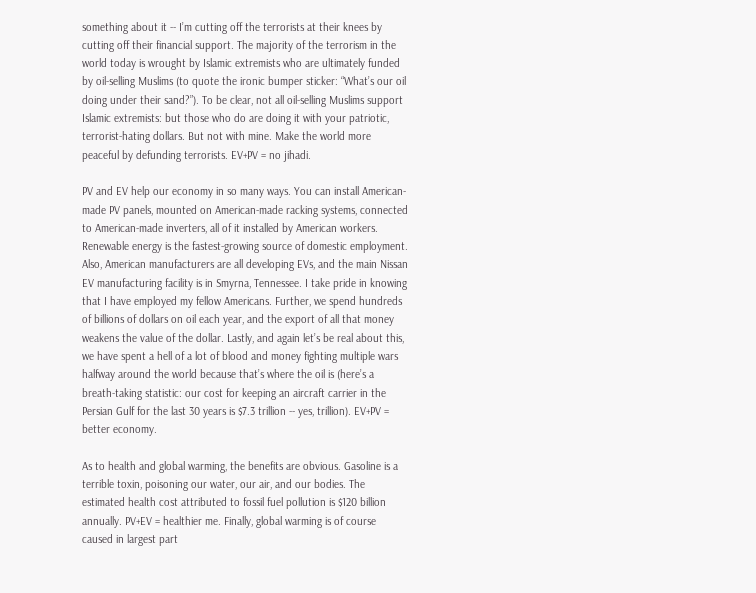something about it -- I’m cutting off the terrorists at their knees by cutting off their financial support. The majority of the terrorism in the world today is wrought by Islamic extremists who are ultimately funded by oil-selling Muslims (to quote the ironic bumper sticker: “What’s our oil doing under their sand?”). To be clear, not all oil-selling Muslims support Islamic extremists: but those who do are doing it with your patriotic, terrorist-hating dollars. But not with mine. Make the world more peaceful by defunding terrorists. EV+PV = no jihadi.

PV and EV help our economy in so many ways. You can install American-made PV panels, mounted on American-made racking systems, connected to American-made inverters, all of it installed by American workers. Renewable energy is the fastest-growing source of domestic employment. Also, American manufacturers are all developing EVs, and the main Nissan EV manufacturing facility is in Smyrna, Tennessee. I take pride in knowing that I have employed my fellow Americans. Further, we spend hundreds of billions of dollars on oil each year, and the export of all that money weakens the value of the dollar. Lastly, and again let’s be real about this, we have spent a hell of a lot of blood and money fighting multiple wars halfway around the world because that’s where the oil is (here’s a breath-taking statistic: our cost for keeping an aircraft carrier in the Persian Gulf for the last 30 years is $7.3 trillion -- yes, trillion). EV+PV = better economy.

As to health and global warming, the benefits are obvious. Gasoline is a terrible toxin, poisoning our water, our air, and our bodies. The estimated health cost attributed to fossil fuel pollution is $120 billion annually. PV+EV = healthier me. Finally, global warming is of course caused in largest part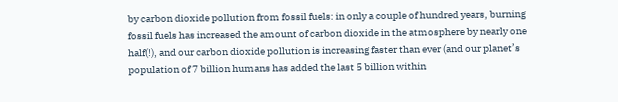by carbon dioxide pollution from fossil fuels: in only a couple of hundred years, burning fossil fuels has increased the amount of carbon dioxide in the atmosphere by nearly one half(!), and our carbon dioxide pollution is increasing faster than ever (and our planet’s population of 7 billion humans has added the last 5 billion within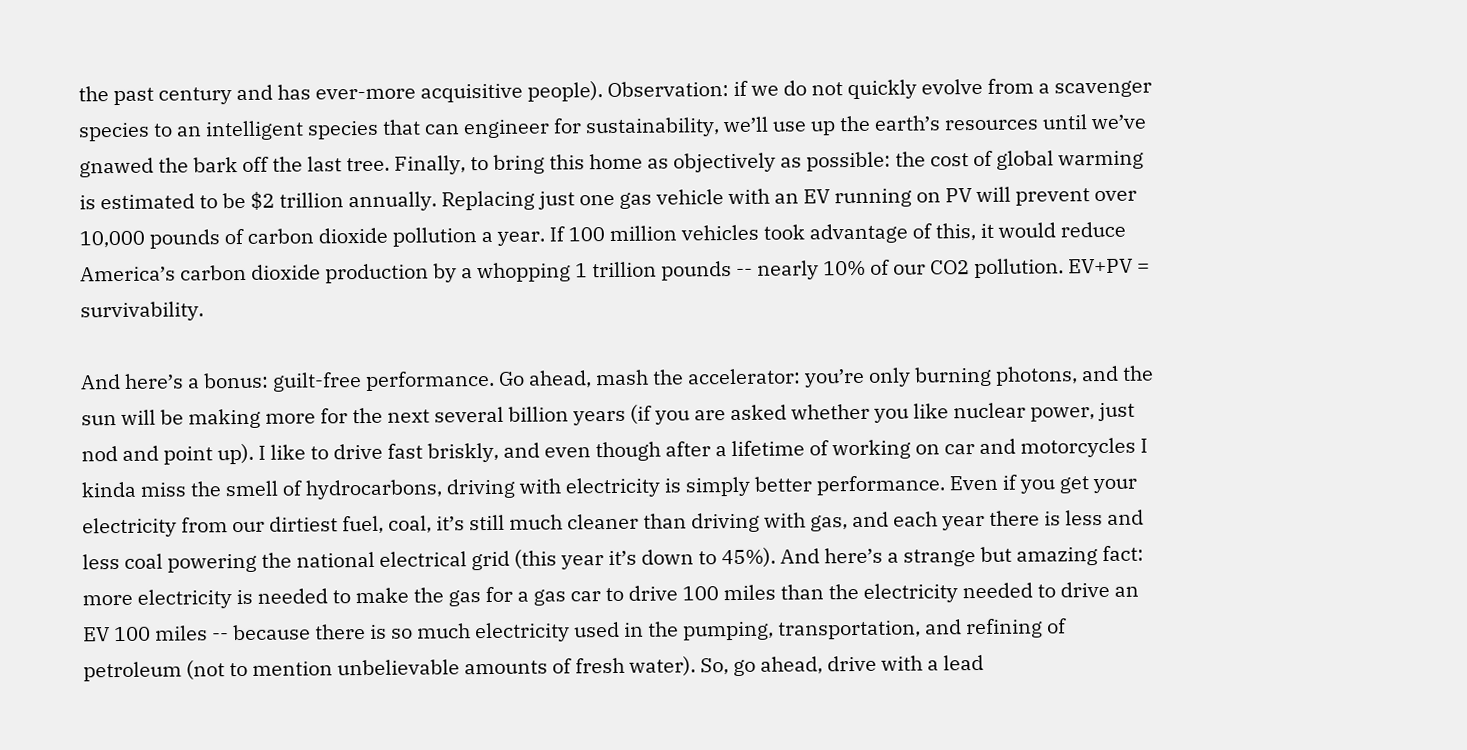the past century and has ever-more acquisitive people). Observation: if we do not quickly evolve from a scavenger species to an intelligent species that can engineer for sustainability, we’ll use up the earth’s resources until we’ve gnawed the bark off the last tree. Finally, to bring this home as objectively as possible: the cost of global warming is estimated to be $2 trillion annually. Replacing just one gas vehicle with an EV running on PV will prevent over 10,000 pounds of carbon dioxide pollution a year. If 100 million vehicles took advantage of this, it would reduce America’s carbon dioxide production by a whopping 1 trillion pounds -- nearly 10% of our CO2 pollution. EV+PV = survivability.

And here’s a bonus: guilt-free performance. Go ahead, mash the accelerator: you’re only burning photons, and the sun will be making more for the next several billion years (if you are asked whether you like nuclear power, just nod and point up). I like to drive fast briskly, and even though after a lifetime of working on car and motorcycles I kinda miss the smell of hydrocarbons, driving with electricity is simply better performance. Even if you get your electricity from our dirtiest fuel, coal, it’s still much cleaner than driving with gas, and each year there is less and less coal powering the national electrical grid (this year it’s down to 45%). And here’s a strange but amazing fact: more electricity is needed to make the gas for a gas car to drive 100 miles than the electricity needed to drive an EV 100 miles -- because there is so much electricity used in the pumping, transportation, and refining of petroleum (not to mention unbelievable amounts of fresh water). So, go ahead, drive with a lead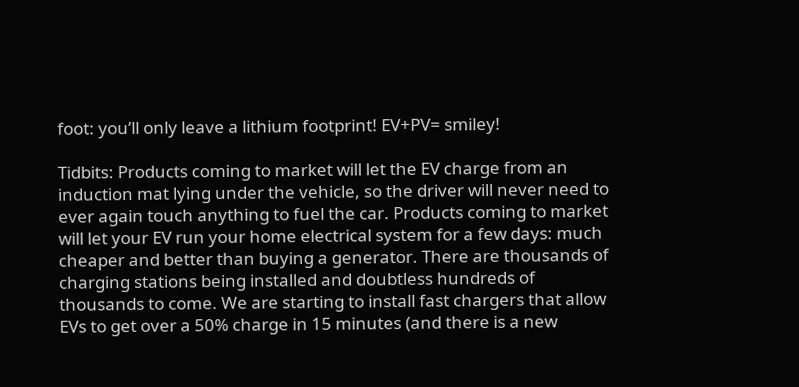foot: you’ll only leave a lithium footprint! EV+PV= smiley!

Tidbits: Products coming to market will let the EV charge from an induction mat lying under the vehicle, so the driver will never need to ever again touch anything to fuel the car. Products coming to market will let your EV run your home electrical system for a few days: much cheaper and better than buying a generator. There are thousands of charging stations being installed and doubtless hundreds of thousands to come. We are starting to install fast chargers that allow EVs to get over a 50% charge in 15 minutes (and there is a new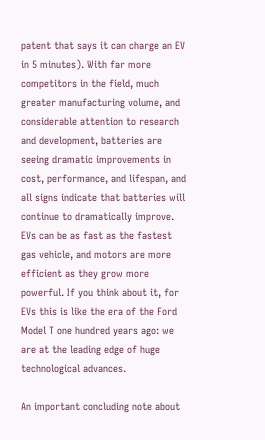patent that says it can charge an EV in 5 minutes). With far more competitors in the field, much greater manufacturing volume, and considerable attention to research and development, batteries are seeing dramatic improvements in cost, performance, and lifespan, and all signs indicate that batteries will continue to dramatically improve. EVs can be as fast as the fastest gas vehicle, and motors are more efficient as they grow more powerful. If you think about it, for EVs this is like the era of the Ford Model T one hundred years ago: we are at the leading edge of huge technological advances.

An important concluding note about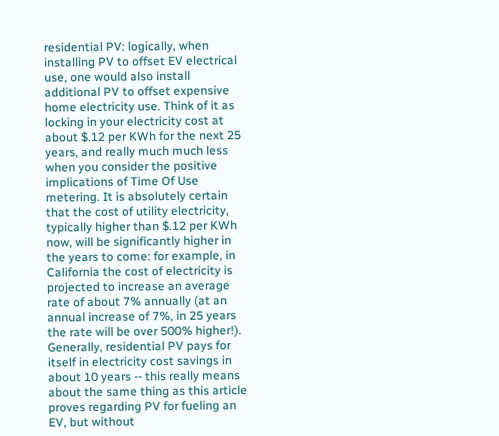residential PV: logically, when installing PV to offset EV electrical use, one would also install additional PV to offset expensive home electricity use. Think of it as locking in your electricity cost at about $.12 per KWh for the next 25 years, and really much much less when you consider the positive implications of Time Of Use metering. It is absolutely certain that the cost of utility electricity, typically higher than $.12 per KWh now, will be significantly higher in the years to come: for example, in California the cost of electricity is projected to increase an average rate of about 7% annually (at an annual increase of 7%, in 25 years the rate will be over 500% higher!). Generally, residential PV pays for itself in electricity cost savings in about 10 years -- this really means about the same thing as this article proves regarding PV for fueling an EV, but without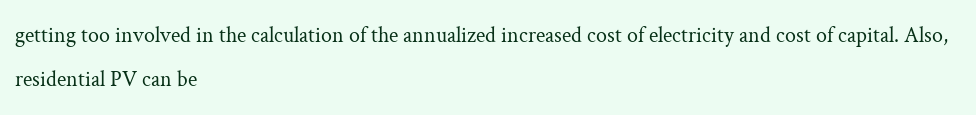getting too involved in the calculation of the annualized increased cost of electricity and cost of capital. Also, residential PV can be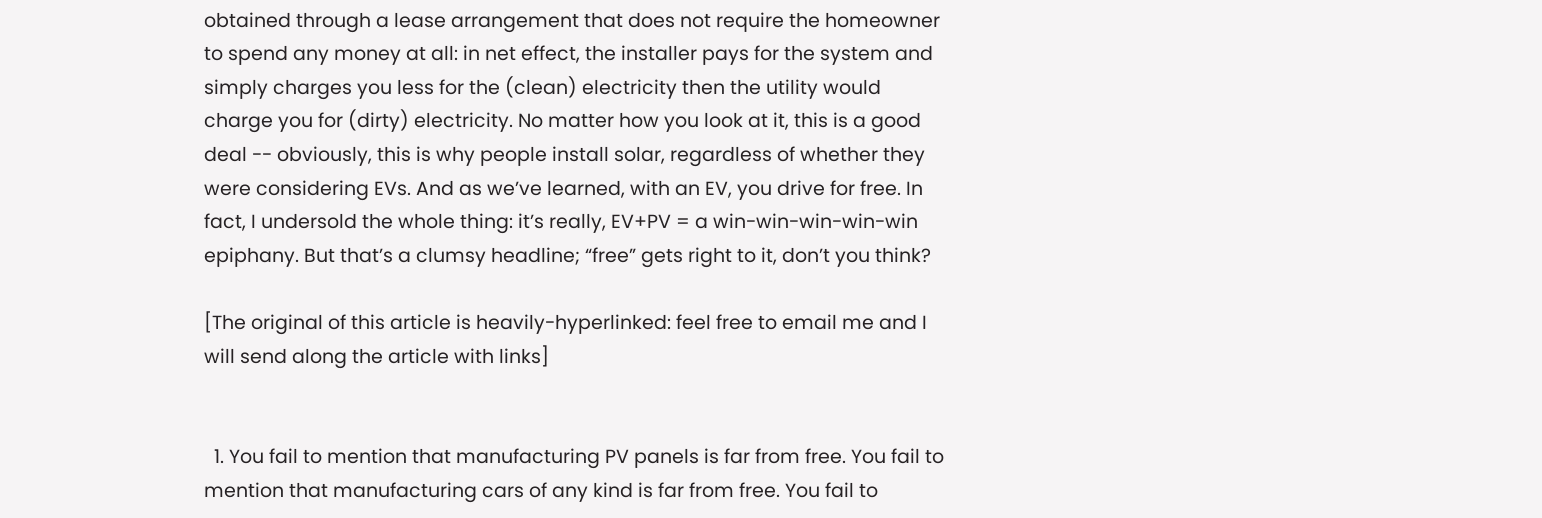obtained through a lease arrangement that does not require the homeowner to spend any money at all: in net effect, the installer pays for the system and simply charges you less for the (clean) electricity then the utility would charge you for (dirty) electricity. No matter how you look at it, this is a good deal -- obviously, this is why people install solar, regardless of whether they were considering EVs. And as we’ve learned, with an EV, you drive for free. In fact, I undersold the whole thing: it’s really, EV+PV = a win-win-win-win-win epiphany. But that’s a clumsy headline; “free” gets right to it, don’t you think?

[The original of this article is heavily-hyperlinked: feel free to email me and I will send along the article with links]


  1. You fail to mention that manufacturing PV panels is far from free. You fail to mention that manufacturing cars of any kind is far from free. You fail to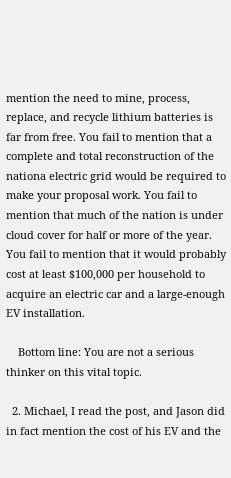mention the need to mine, process, replace, and recycle lithium batteries is far from free. You fail to mention that a complete and total reconstruction of the nationa electric grid would be required to make your proposal work. You fail to mention that much of the nation is under cloud cover for half or more of the year. You fail to mention that it would probably cost at least $100,000 per household to acquire an electric car and a large-enough EV installation.

    Bottom line: You are not a serious thinker on this vital topic.

  2. Michael, I read the post, and Jason did in fact mention the cost of his EV and the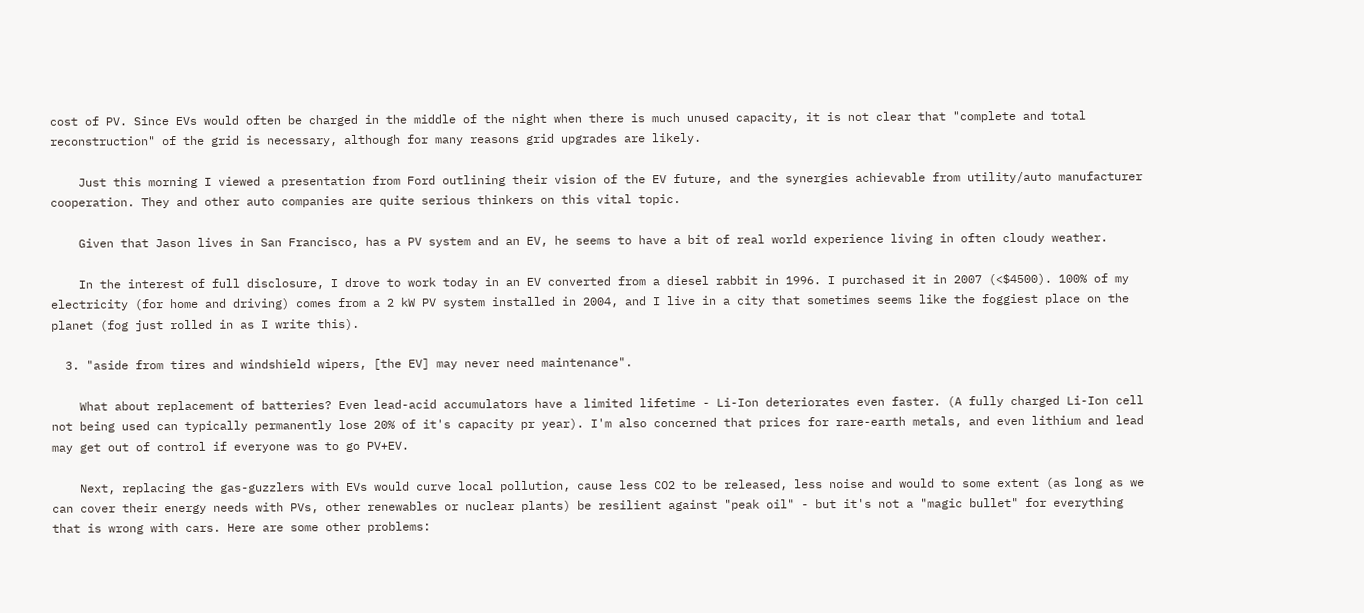cost of PV. Since EVs would often be charged in the middle of the night when there is much unused capacity, it is not clear that "complete and total reconstruction" of the grid is necessary, although for many reasons grid upgrades are likely.

    Just this morning I viewed a presentation from Ford outlining their vision of the EV future, and the synergies achievable from utility/auto manufacturer cooperation. They and other auto companies are quite serious thinkers on this vital topic.

    Given that Jason lives in San Francisco, has a PV system and an EV, he seems to have a bit of real world experience living in often cloudy weather.

    In the interest of full disclosure, I drove to work today in an EV converted from a diesel rabbit in 1996. I purchased it in 2007 (<$4500). 100% of my electricity (for home and driving) comes from a 2 kW PV system installed in 2004, and I live in a city that sometimes seems like the foggiest place on the planet (fog just rolled in as I write this).

  3. "aside from tires and windshield wipers, [the EV] may never need maintenance".

    What about replacement of batteries? Even lead-acid accumulators have a limited lifetime - Li-Ion deteriorates even faster. (A fully charged Li-Ion cell not being used can typically permanently lose 20% of it's capacity pr year). I'm also concerned that prices for rare-earth metals, and even lithium and lead may get out of control if everyone was to go PV+EV.

    Next, replacing the gas-guzzlers with EVs would curve local pollution, cause less CO2 to be released, less noise and would to some extent (as long as we can cover their energy needs with PVs, other renewables or nuclear plants) be resilient against "peak oil" - but it's not a "magic bullet" for everything that is wrong with cars. Here are some other problems: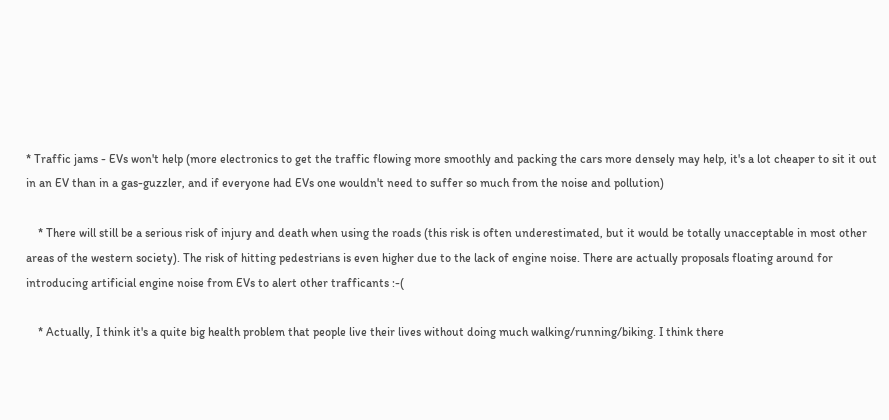* Traffic jams - EVs won't help (more electronics to get the traffic flowing more smoothly and packing the cars more densely may help, it's a lot cheaper to sit it out in an EV than in a gas-guzzler, and if everyone had EVs one wouldn't need to suffer so much from the noise and pollution)

    * There will still be a serious risk of injury and death when using the roads (this risk is often underestimated, but it would be totally unacceptable in most other areas of the western society). The risk of hitting pedestrians is even higher due to the lack of engine noise. There are actually proposals floating around for introducing artificial engine noise from EVs to alert other trafficants :-(

    * Actually, I think it's a quite big health problem that people live their lives without doing much walking/running/biking. I think there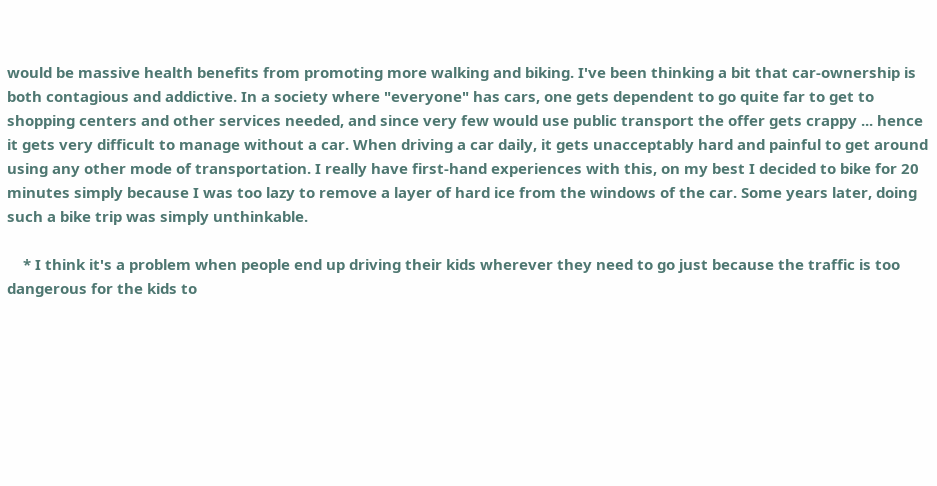would be massive health benefits from promoting more walking and biking. I've been thinking a bit that car-ownership is both contagious and addictive. In a society where "everyone" has cars, one gets dependent to go quite far to get to shopping centers and other services needed, and since very few would use public transport the offer gets crappy ... hence it gets very difficult to manage without a car. When driving a car daily, it gets unacceptably hard and painful to get around using any other mode of transportation. I really have first-hand experiences with this, on my best I decided to bike for 20 minutes simply because I was too lazy to remove a layer of hard ice from the windows of the car. Some years later, doing such a bike trip was simply unthinkable.

    * I think it's a problem when people end up driving their kids wherever they need to go just because the traffic is too dangerous for the kids to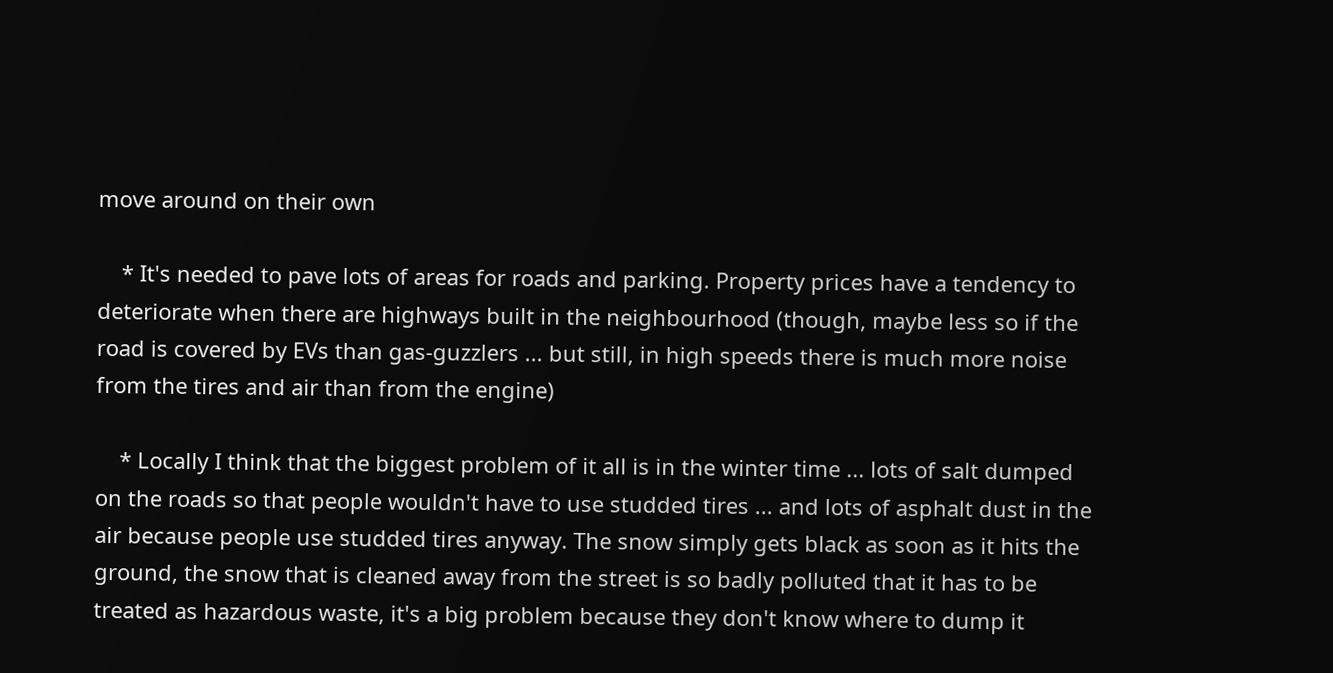move around on their own

    * It's needed to pave lots of areas for roads and parking. Property prices have a tendency to deteriorate when there are highways built in the neighbourhood (though, maybe less so if the road is covered by EVs than gas-guzzlers ... but still, in high speeds there is much more noise from the tires and air than from the engine)

    * Locally I think that the biggest problem of it all is in the winter time ... lots of salt dumped on the roads so that people wouldn't have to use studded tires ... and lots of asphalt dust in the air because people use studded tires anyway. The snow simply gets black as soon as it hits the ground, the snow that is cleaned away from the street is so badly polluted that it has to be treated as hazardous waste, it's a big problem because they don't know where to dump it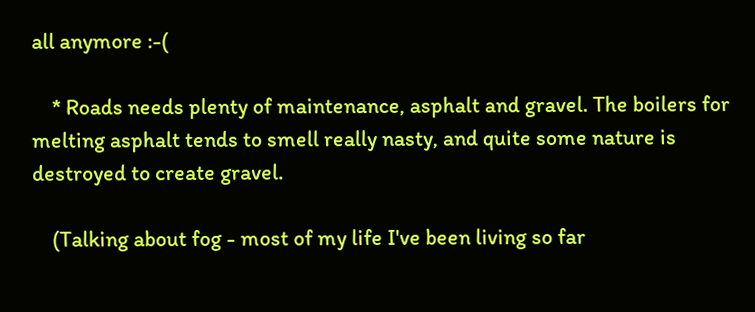all anymore :-(

    * Roads needs plenty of maintenance, asphalt and gravel. The boilers for melting asphalt tends to smell really nasty, and quite some nature is destroyed to create gravel.

    (Talking about fog - most of my life I've been living so far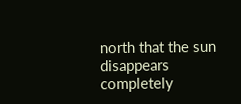north that the sun disappears completely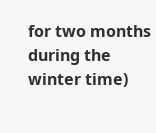for two months during the winter time)